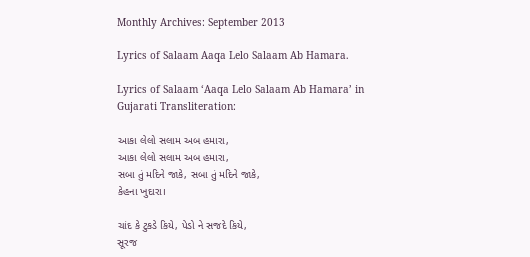Monthly Archives: September 2013

Lyrics of Salaam Aaqa Lelo Salaam Ab Hamara.

Lyrics of Salaam ‘Aaqa Lelo Salaam Ab Hamara’ in Gujarati Transliteration:

આકા લેલો સલામ અબ હમારા,
આકા લેલો સલામ અબ હમારા,
સબા તું મદિને જાકે, સબા તું મદિને જાકે,
કેહના ખુદારા।

ચાંદ કે ટુકડે કિયે, પેડો ને સજદે કિયે,
સૂરજ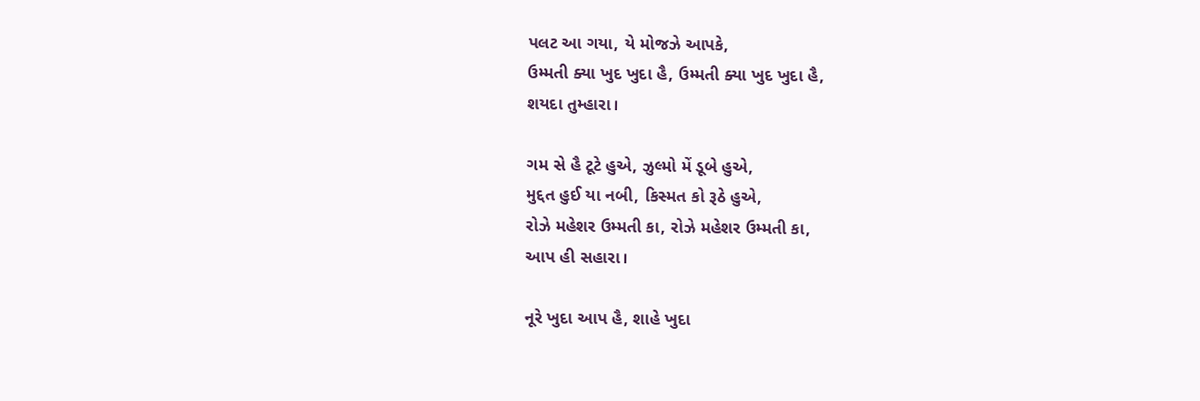પલટ આ ગયા, યે મોજઝે આપકે,
ઉમ્મતી ક્યા ખુદ ખુદા હૈ, ઉમ્મતી ક્યા ખુદ ખુદા હૈ,
શયદા તુમ્હારા।

ગમ સે હૈ ટૂટે હુએ, ઝુલ્મો મેં ડૂબે હુએ,
મુદ્દત હુઈ યા નબી, કિસ્મત કો રૂઠે હુએ,
રોઝે મહેશર ઉમ્મતી કા, રોઝે મહેશર ઉમ્મતી કા,
આપ હી સહારા।

નૂરે ખુદા આપ હૈ, શાહે ખુદા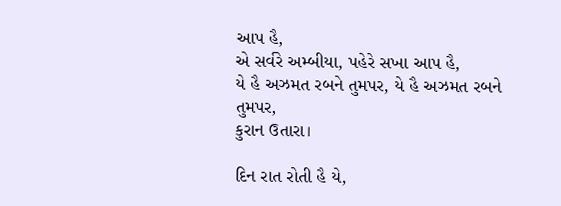આપ હૈ,
એ સર્વરે અમ્બીયા, પહેરે સખા આપ હૈ,
યે હૈ અઝમત રબને તુમપર, યે હૈ અઝમત રબને તુમપર,
કુરાન ઉતારા।

દિન રાત રોતી હૈ યે,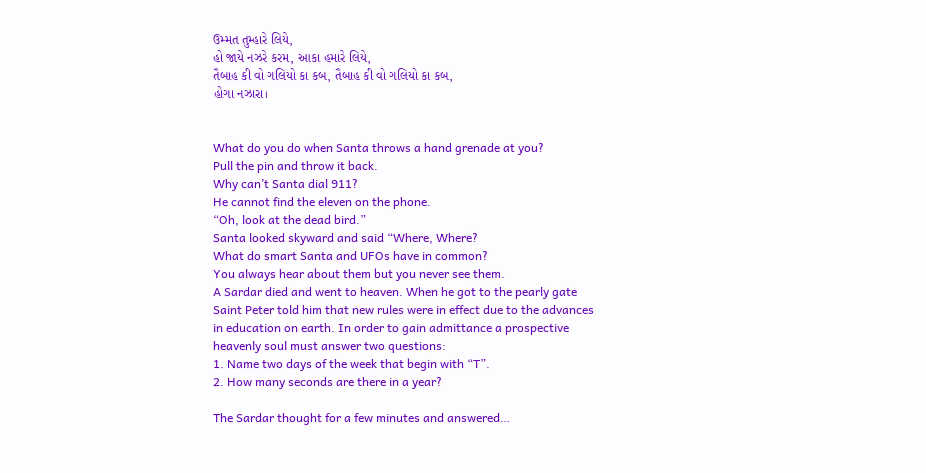ઉમ્મત તુમ્હારે લિયે,
હો જાયે નઝરે કરમ, આકા હમારે લિયે,
તૈબાહ કી વો ગલિયો કા કબ, તૈબાહ કી વો ગલિયો કા કબ,
હોગા નઝારા।


What do you do when Santa throws a hand grenade at you?
Pull the pin and throw it back.
Why can’t Santa dial 911?
He cannot find the eleven on the phone.
“Oh, look at the dead bird.”
Santa looked skyward and said “Where, Where?
What do smart Santa and UFOs have in common?
You always hear about them but you never see them.
A Sardar died and went to heaven. When he got to the pearly gate Saint Peter told him that new rules were in effect due to the advances in education on earth. In order to gain admittance a prospective heavenly soul must answer two questions:
1. Name two days of the week that begin with “T”.
2. How many seconds are there in a year?

The Sardar thought for a few minutes and answered…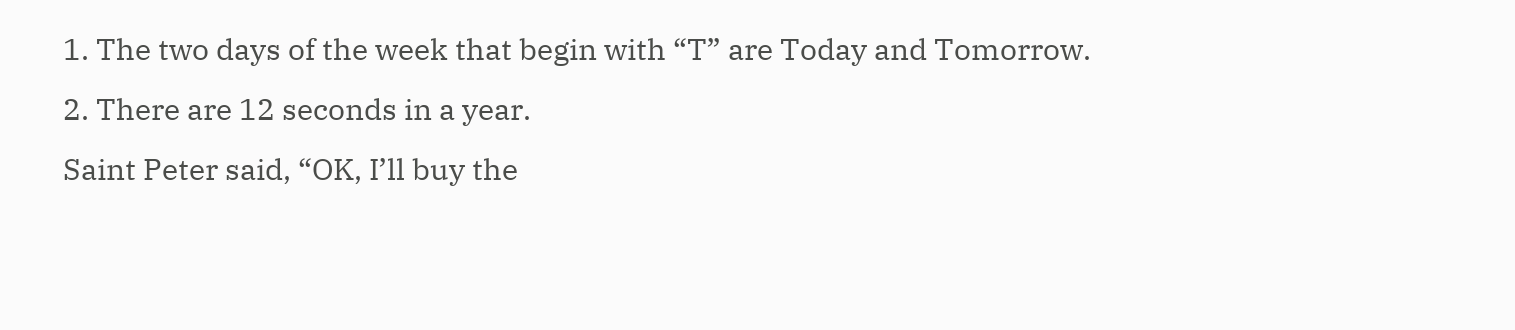1. The two days of the week that begin with “T” are Today and Tomorrow.
2. There are 12 seconds in a year.
Saint Peter said, “OK, I’ll buy the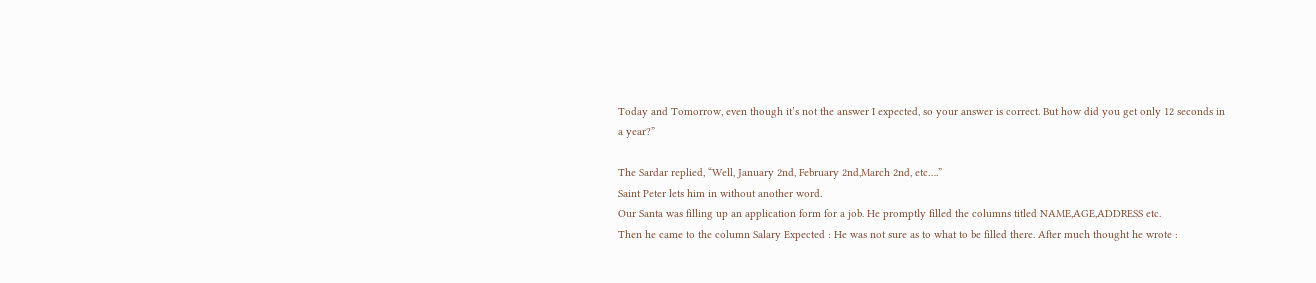Today and Tomorrow, even though it’s not the answer I expected, so your answer is correct. But how did you get only 12 seconds in a year?”

The Sardar replied, “Well, January 2nd, February 2nd,March 2nd, etc….”
Saint Peter lets him in without another word.
Our Santa was filling up an application form for a job. He promptly filled the columns titled NAME,AGE,ADDRESS etc.
Then he came to the column Salary Expected : He was not sure as to what to be filled there. After much thought he wrote :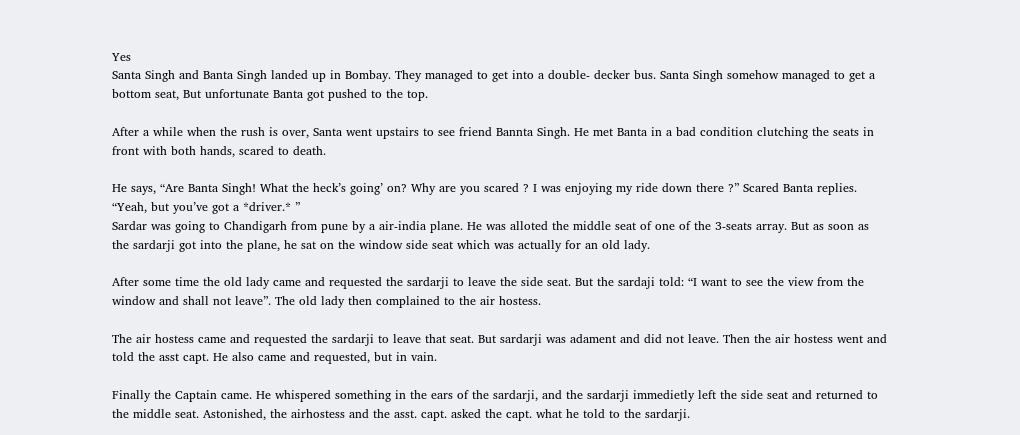Yes
Santa Singh and Banta Singh landed up in Bombay. They managed to get into a double- decker bus. Santa Singh somehow managed to get a bottom seat, But unfortunate Banta got pushed to the top.

After a while when the rush is over, Santa went upstairs to see friend Bannta Singh. He met Banta in a bad condition clutching the seats in front with both hands, scared to death.

He says, “Are Banta Singh! What the heck’s going’ on? Why are you scared ? I was enjoying my ride down there ?” Scared Banta replies. “Yeah, but you’ve got a *driver.* ”
Sardar was going to Chandigarh from pune by a air-india plane. He was alloted the middle seat of one of the 3-seats array. But as soon as the sardarji got into the plane, he sat on the window side seat which was actually for an old lady.

After some time the old lady came and requested the sardarji to leave the side seat. But the sardaji told: “I want to see the view from the window and shall not leave”. The old lady then complained to the air hostess.

The air hostess came and requested the sardarji to leave that seat. But sardarji was adament and did not leave. Then the air hostess went and told the asst capt. He also came and requested, but in vain.

Finally the Captain came. He whispered something in the ears of the sardarji, and the sardarji immedietly left the side seat and returned to the middle seat. Astonished, the airhostess and the asst. capt. asked the capt. what he told to the sardarji.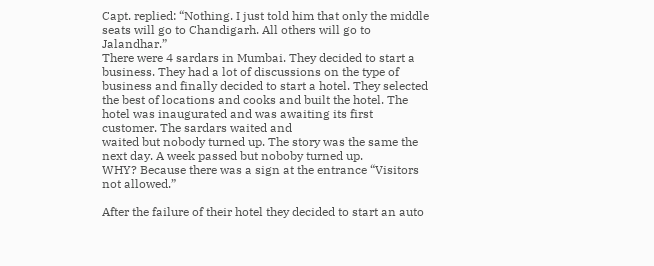Capt. replied: “Nothing. I just told him that only the middle seats will go to Chandigarh. All others will go to Jalandhar.”
There were 4 sardars in Mumbai. They decided to start a business. They had a lot of discussions on the type of business and finally decided to start a hotel. They selected the best of locations and cooks and built the hotel. The hotel was inaugurated and was awaiting its first customer. The sardars waited and
waited but nobody turned up. The story was the same the next day. A week passed but noboby turned up.
WHY? Because there was a sign at the entrance “Visitors not allowed.”

After the failure of their hotel they decided to start an auto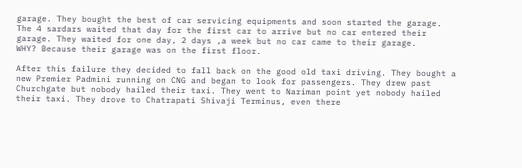garage. They bought the best of car servicing equipments and soon started the garage. The 4 sardars waited that day for the first car to arrive but no car entered their garage. They waited for one day, 2 days ,a week but no car came to their garage.
WHY? Because their garage was on the first floor.

After this failure they decided to fall back on the good old taxi driving. They bought a new Premier Padmini running on CNG and began to look for passengers. They drew past Churchgate but nobody hailed their taxi. They went to Nariman point yet nobody hailed their taxi. They drove to Chatrapati Shivaji Terminus, even there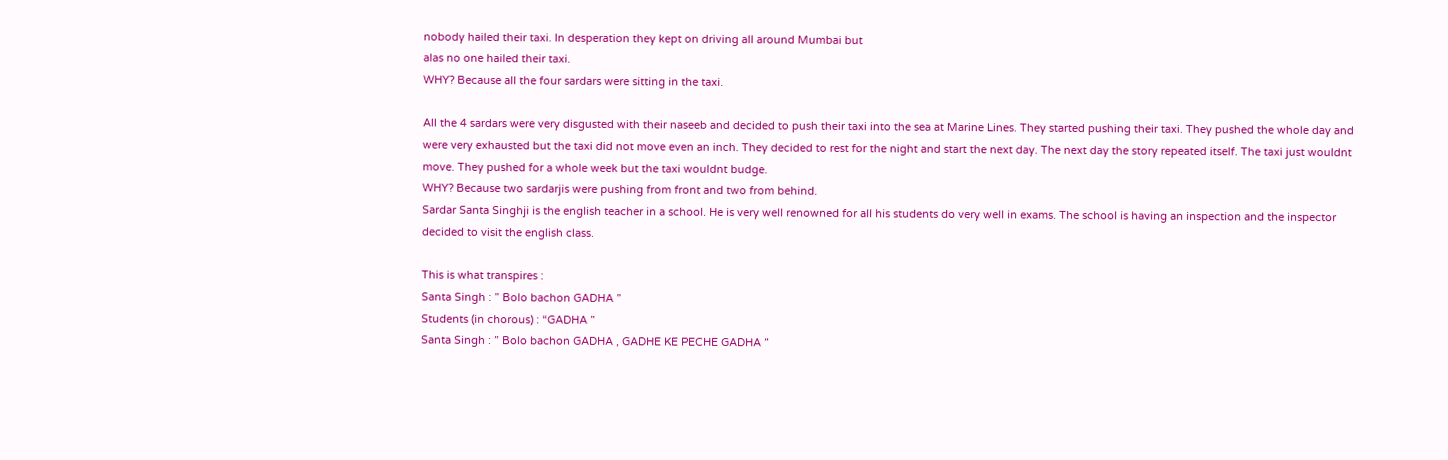nobody hailed their taxi. In desperation they kept on driving all around Mumbai but
alas no one hailed their taxi.
WHY? Because all the four sardars were sitting in the taxi.

All the 4 sardars were very disgusted with their naseeb and decided to push their taxi into the sea at Marine Lines. They started pushing their taxi. They pushed the whole day and were very exhausted but the taxi did not move even an inch. They decided to rest for the night and start the next day. The next day the story repeated itself. The taxi just wouldnt move. They pushed for a whole week but the taxi wouldnt budge.
WHY? Because two sardarjis were pushing from front and two from behind.
Sardar Santa Singhji is the english teacher in a school. He is very well renowned for all his students do very well in exams. The school is having an inspection and the inspector decided to visit the english class.

This is what transpires :
Santa Singh : ” Bolo bachon GADHA ”
Students (in chorous) : “GADHA ”
Santa Singh : ” Bolo bachon GADHA , GADHE KE PECHE GADHA ”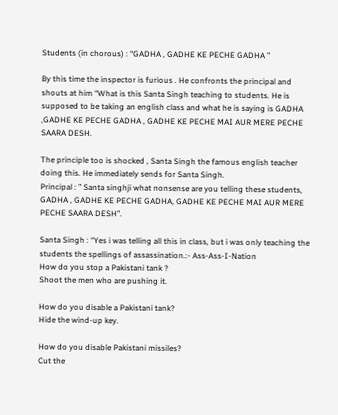Students (in chorous) : “GADHA , GADHE KE PECHE GADHA ”

By this time the inspector is furious . He confronts the principal and shouts at him “What is this Santa Singh teaching to students. He is supposed to be taking an english class and what he is saying is GADHA ,GADHE KE PECHE GADHA , GADHE KE PECHE MAI AUR MERE PECHE SAARA DESH.

The principle too is shocked , Santa Singh the famous english teacher doing this. He immediately sends for Santa Singh.
Principal : ” Santa singhji what nonsense are you telling these students, GADHA , GADHE KE PECHE GADHA, GADHE KE PECHE MAI AUR MERE PECHE SAARA DESH”.

Santa Singh : “Yes i was telling all this in class, but i was only teaching the students the spellings of assassination.:- Ass-Ass-I-Nation
How do you stop a Pakistani tank ?
Shoot the men who are pushing it.

How do you disable a Pakistani tank?
Hide the wind-up key.

How do you disable Pakistani missiles?
Cut the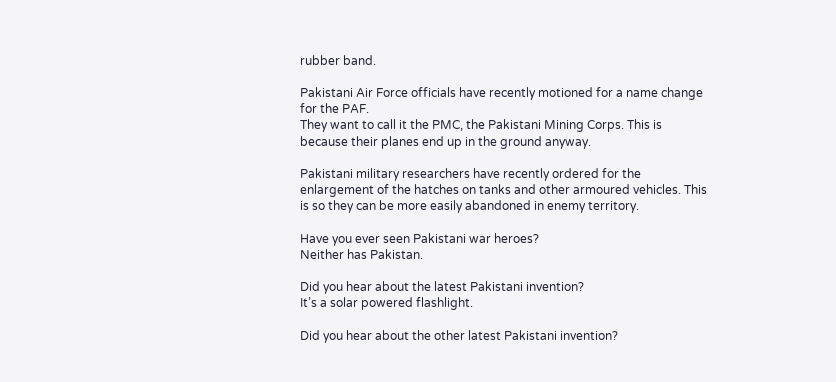rubber band.

Pakistani Air Force officials have recently motioned for a name change for the PAF.
They want to call it the PMC, the Pakistani Mining Corps. This is because their planes end up in the ground anyway.

Pakistani military researchers have recently ordered for the enlargement of the hatches on tanks and other armoured vehicles. This is so they can be more easily abandoned in enemy territory.

Have you ever seen Pakistani war heroes?
Neither has Pakistan.

Did you hear about the latest Pakistani invention?
It’s a solar powered flashlight.

Did you hear about the other latest Pakistani invention?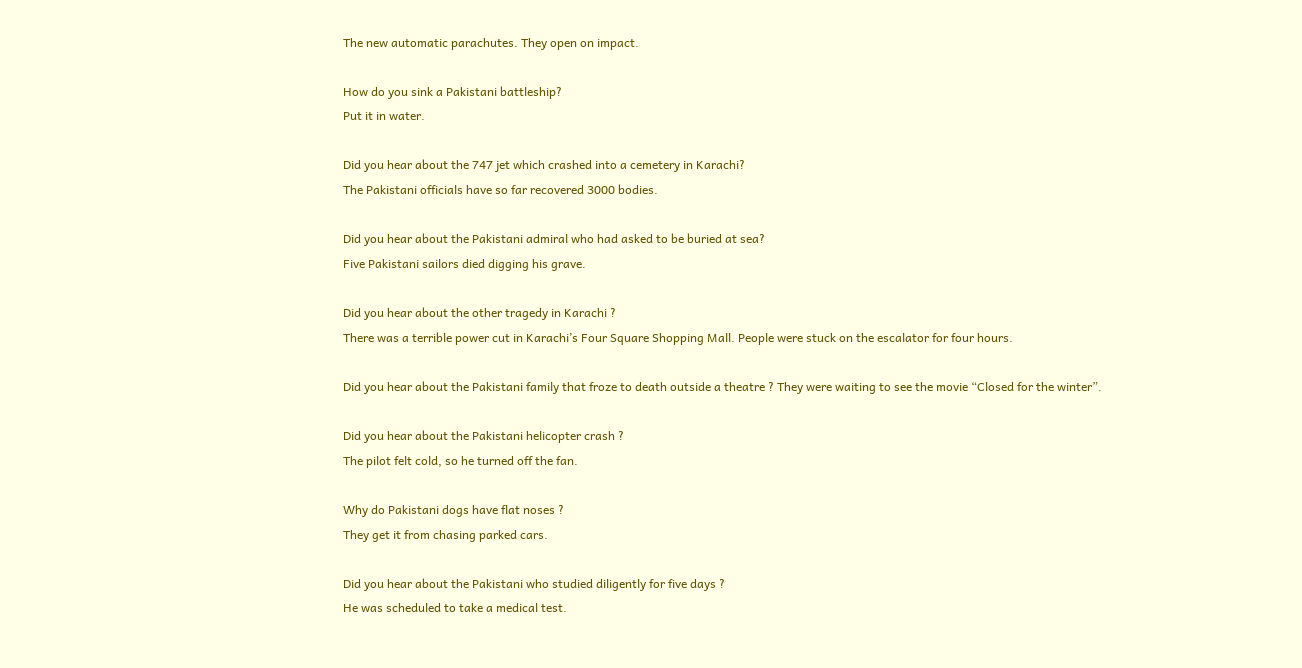The new automatic parachutes. They open on impact.

How do you sink a Pakistani battleship?
Put it in water.

Did you hear about the 747 jet which crashed into a cemetery in Karachi?
The Pakistani officials have so far recovered 3000 bodies.

Did you hear about the Pakistani admiral who had asked to be buried at sea?
Five Pakistani sailors died digging his grave.

Did you hear about the other tragedy in Karachi ?
There was a terrible power cut in Karachi’s Four Square Shopping Mall. People were stuck on the escalator for four hours.

Did you hear about the Pakistani family that froze to death outside a theatre ? They were waiting to see the movie “Closed for the winter”.

Did you hear about the Pakistani helicopter crash ?
The pilot felt cold, so he turned off the fan.

Why do Pakistani dogs have flat noses ?
They get it from chasing parked cars.

Did you hear about the Pakistani who studied diligently for five days ?
He was scheduled to take a medical test.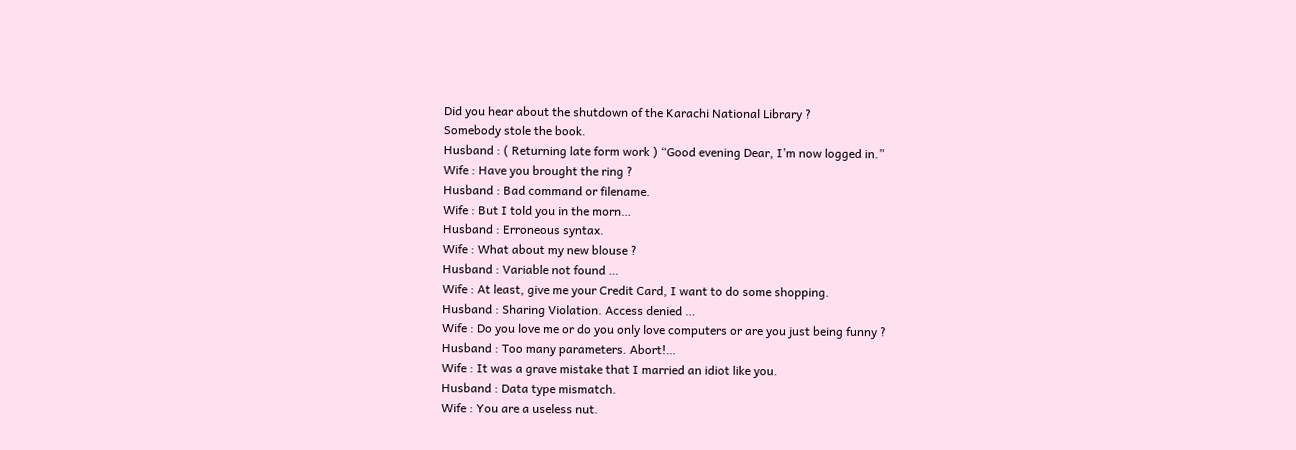Did you hear about the shutdown of the Karachi National Library ?
Somebody stole the book.
Husband : ( Returning late form work ) “Good evening Dear, I’m now logged in.”
Wife : Have you brought the ring ?
Husband : Bad command or filename.
Wife : But I told you in the morn…
Husband : Erroneous syntax.
Wife : What about my new blouse ?
Husband : Variable not found …
Wife : At least, give me your Credit Card, I want to do some shopping.
Husband : Sharing Violation. Access denied …
Wife : Do you love me or do you only love computers or are you just being funny ?
Husband : Too many parameters. Abort!…
Wife : It was a grave mistake that I married an idiot like you.
Husband : Data type mismatch.
Wife : You are a useless nut.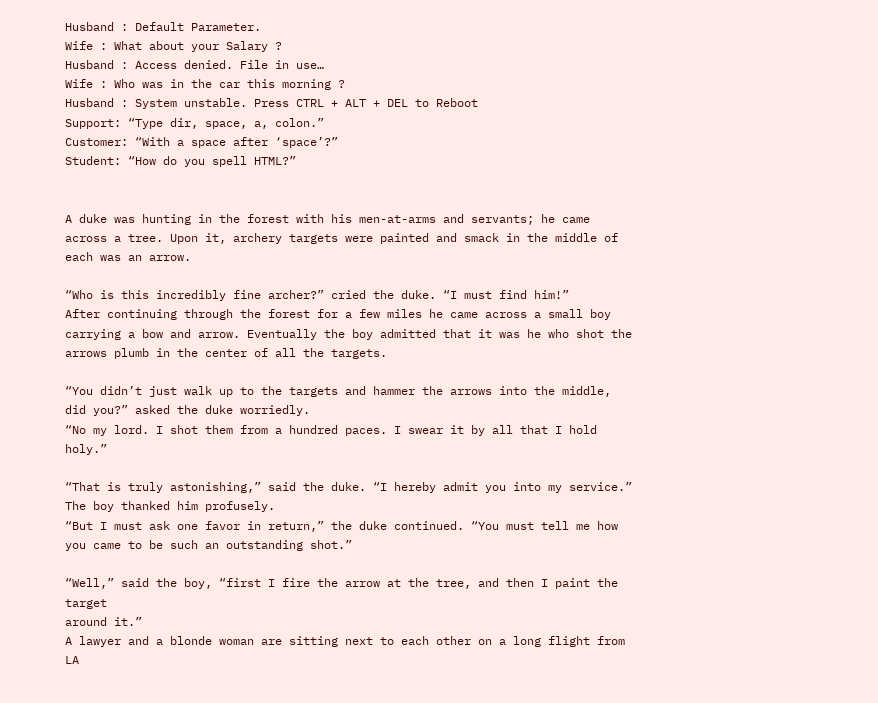Husband : Default Parameter.
Wife : What about your Salary ?
Husband : Access denied. File in use…
Wife : Who was in the car this morning ?
Husband : System unstable. Press CTRL + ALT + DEL to Reboot
Support: “Type dir, space, a, colon.”
Customer: “With a space after ‘space’?”
Student: “How do you spell HTML?”


A duke was hunting in the forest with his men-at-arms and servants; he came across a tree. Upon it, archery targets were painted and smack in the middle of each was an arrow.

“Who is this incredibly fine archer?” cried the duke. “I must find him!”
After continuing through the forest for a few miles he came across a small boy carrying a bow and arrow. Eventually the boy admitted that it was he who shot the arrows plumb in the center of all the targets.

“You didn’t just walk up to the targets and hammer the arrows into the middle, did you?” asked the duke worriedly.
“No my lord. I shot them from a hundred paces. I swear it by all that I hold holy.”

“That is truly astonishing,” said the duke. “I hereby admit you into my service.” The boy thanked him profusely.
“But I must ask one favor in return,” the duke continued. “You must tell me how you came to be such an outstanding shot.”

“Well,” said the boy, “first I fire the arrow at the tree, and then I paint the target
around it.”
A lawyer and a blonde woman are sitting next to each other on a long flight from LA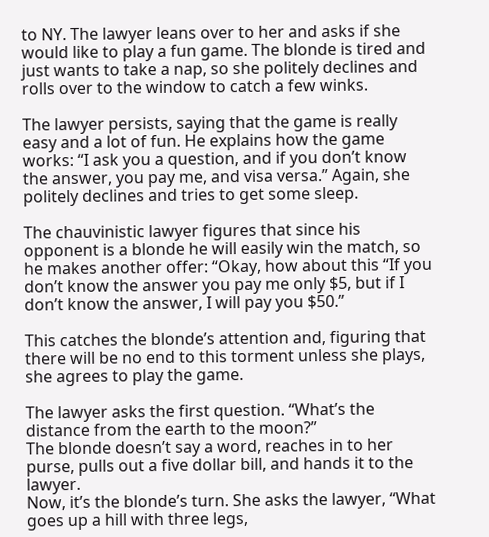to NY. The lawyer leans over to her and asks if she would like to play a fun game. The blonde is tired and just wants to take a nap, so she politely declines and rolls over to the window to catch a few winks.

The lawyer persists, saying that the game is really easy and a lot of fun. He explains how the game works: “I ask you a question, and if you don’t know the answer, you pay me, and visa versa.” Again, she politely declines and tries to get some sleep.

The chauvinistic lawyer figures that since his opponent is a blonde he will easily win the match, so he makes another offer: “Okay, how about this “If you don’t know the answer you pay me only $5, but if I don’t know the answer, I will pay you $50.”

This catches the blonde’s attention and, figuring that there will be no end to this torment unless she plays, she agrees to play the game.

The lawyer asks the first question. “What’s the distance from the earth to the moon?”
The blonde doesn’t say a word, reaches in to her purse, pulls out a five dollar bill, and hands it to the lawyer.
Now, it’s the blonde’s turn. She asks the lawyer, “What goes up a hill with three legs,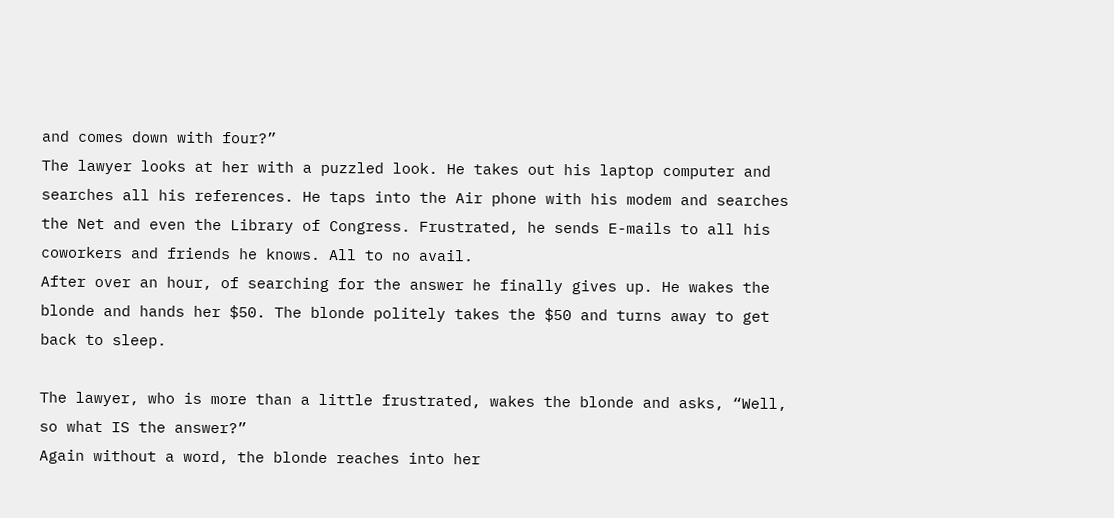and comes down with four?”
The lawyer looks at her with a puzzled look. He takes out his laptop computer and searches all his references. He taps into the Air phone with his modem and searches the Net and even the Library of Congress. Frustrated, he sends E-mails to all his coworkers and friends he knows. All to no avail.
After over an hour, of searching for the answer he finally gives up. He wakes the blonde and hands her $50. The blonde politely takes the $50 and turns away to get back to sleep.

The lawyer, who is more than a little frustrated, wakes the blonde and asks, “Well, so what IS the answer?”
Again without a word, the blonde reaches into her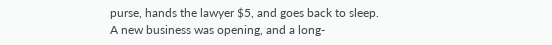purse, hands the lawyer $5, and goes back to sleep.
A new business was opening, and a long-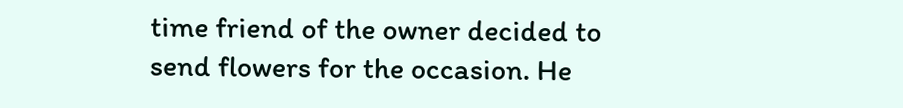time friend of the owner decided to send flowers for the occasion. He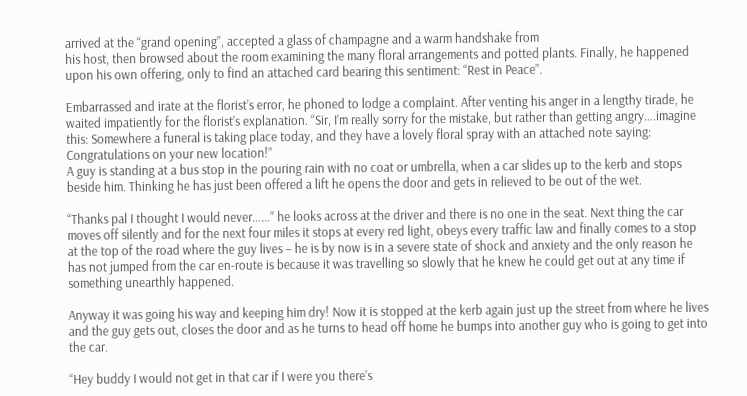arrived at the “grand opening”, accepted a glass of champagne and a warm handshake from
his host, then browsed about the room examining the many floral arrangements and potted plants. Finally, he happened upon his own offering, only to find an attached card bearing this sentiment: “Rest in Peace”.

Embarrassed and irate at the florist’s error, he phoned to lodge a complaint. After venting his anger in a lengthy tirade, he waited impatiently for the florist’s explanation. “Sir, I’m really sorry for the mistake, but rather than getting angry….imagine this: Somewhere a funeral is taking place today, and they have a lovely floral spray with an attached note saying: Congratulations on your new location!”
A guy is standing at a bus stop in the pouring rain with no coat or umbrella, when a car slides up to the kerb and stops beside him. Thinking he has just been offered a lift he opens the door and gets in relieved to be out of the wet.

“Thanks pal I thought I would never……” he looks across at the driver and there is no one in the seat. Next thing the car moves off silently and for the next four miles it stops at every red light, obeys every traffic law and finally comes to a stop at the top of the road where the guy lives – he is by now is in a severe state of shock and anxiety and the only reason he has not jumped from the car en-route is because it was travelling so slowly that he knew he could get out at any time if something unearthly happened.

Anyway it was going his way and keeping him dry! Now it is stopped at the kerb again just up the street from where he lives and the guy gets out, closes the door and as he turns to head off home he bumps into another guy who is going to get into the car.

“Hey buddy I would not get in that car if I were you there’s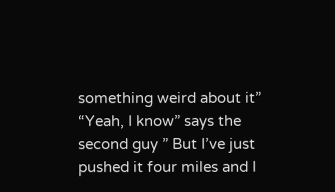something weird about it” “Yeah, I know” says the second guy ” But I’ve just pushed it four miles and I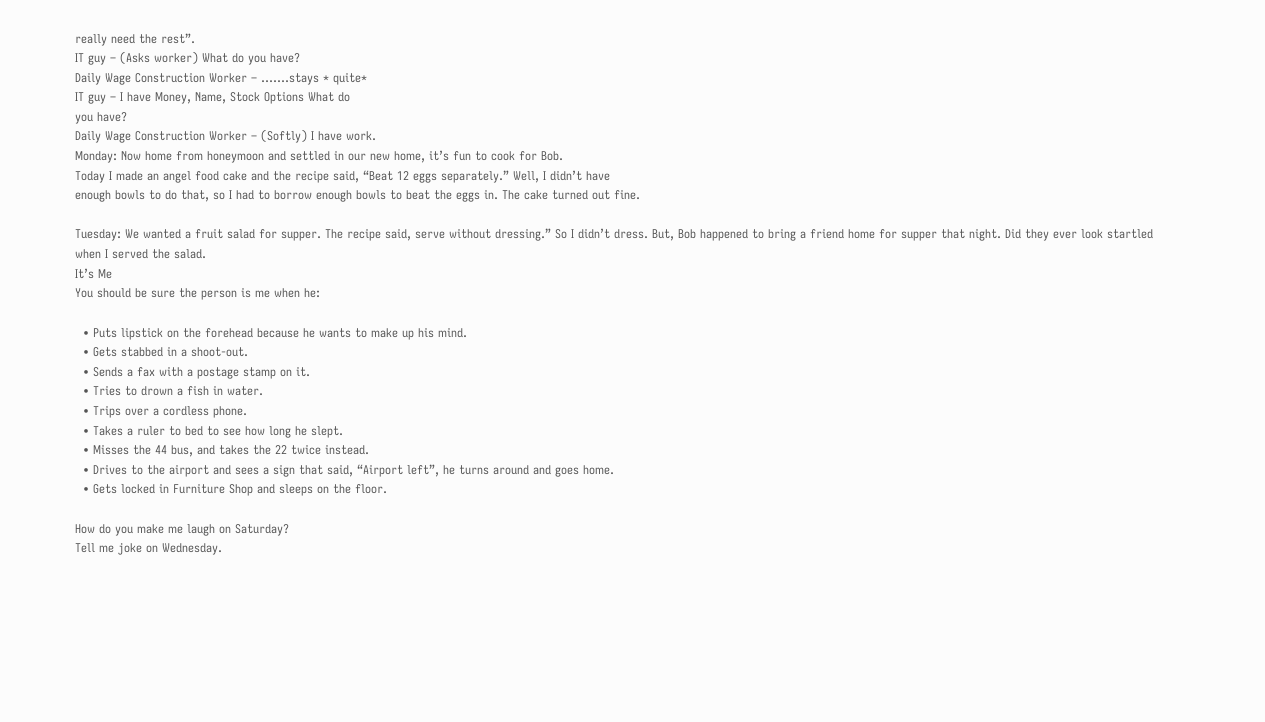really need the rest”.
IT guy – (Asks worker) What do you have?
Daily Wage Construction Worker – …….stays * quite*
IT guy – I have Money, Name, Stock Options What do
you have?
Daily Wage Construction Worker – (Softly) I have work.
Monday: Now home from honeymoon and settled in our new home, it’s fun to cook for Bob.
Today I made an angel food cake and the recipe said, “Beat 12 eggs separately.” Well, I didn’t have
enough bowls to do that, so I had to borrow enough bowls to beat the eggs in. The cake turned out fine.

Tuesday: We wanted a fruit salad for supper. The recipe said, serve without dressing.” So I didn’t dress. But, Bob happened to bring a friend home for supper that night. Did they ever look startled when I served the salad.
It’s Me
You should be sure the person is me when he:

  • Puts lipstick on the forehead because he wants to make up his mind.
  • Gets stabbed in a shoot-out.
  • Sends a fax with a postage stamp on it.
  • Tries to drown a fish in water.
  • Trips over a cordless phone.
  • Takes a ruler to bed to see how long he slept.
  • Misses the 44 bus, and takes the 22 twice instead.
  • Drives to the airport and sees a sign that said, “Airport left”, he turns around and goes home.
  • Gets locked in Furniture Shop and sleeps on the floor.

How do you make me laugh on Saturday?
Tell me joke on Wednesday.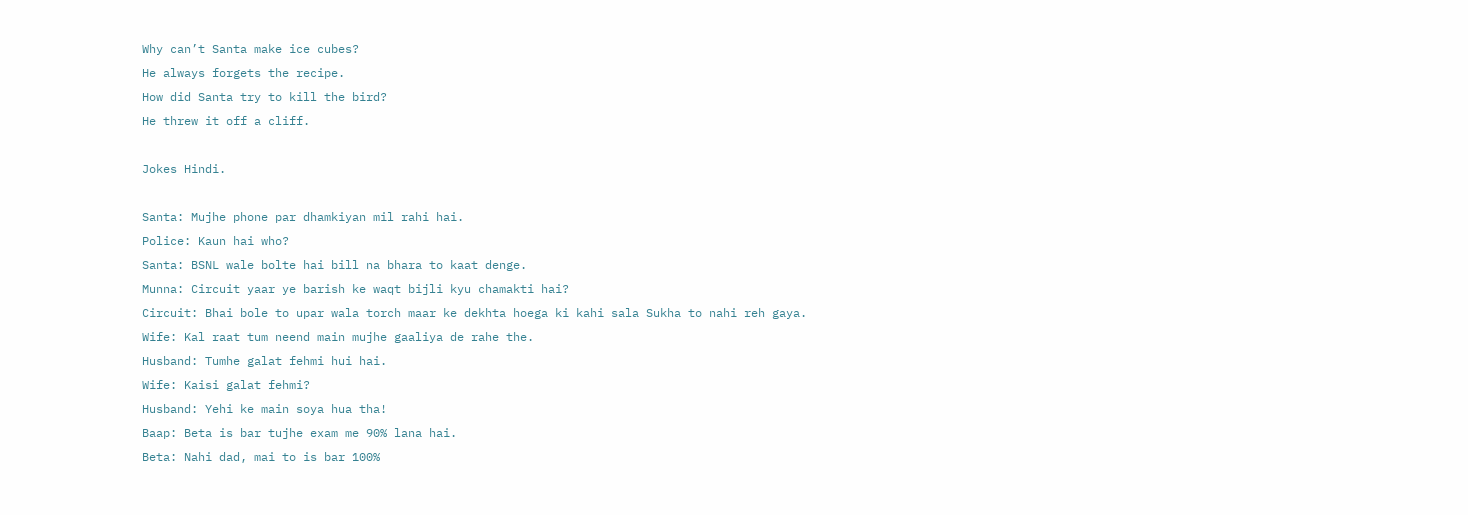Why can’t Santa make ice cubes?
He always forgets the recipe.
How did Santa try to kill the bird?
He threw it off a cliff.

Jokes Hindi.

Santa: Mujhe phone par dhamkiyan mil rahi hai.
Police: Kaun hai who?
Santa: BSNL wale bolte hai bill na bhara to kaat denge.
Munna: Circuit yaar ye barish ke waqt bijli kyu chamakti hai?
Circuit: Bhai bole to upar wala torch maar ke dekhta hoega ki kahi sala Sukha to nahi reh gaya.
Wife: Kal raat tum neend main mujhe gaaliya de rahe the.
Husband: Tumhe galat fehmi hui hai.
Wife: Kaisi galat fehmi?
Husband: Yehi ke main soya hua tha!
Baap: Beta is bar tujhe exam me 90% lana hai.
Beta: Nahi dad, mai to is bar 100%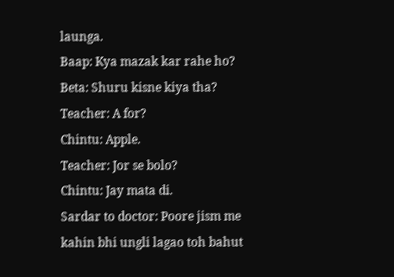launga.
Baap: Kya mazak kar rahe ho?
Beta: Shuru kisne kiya tha?
Teacher: A for?
Chintu: Apple.
Teacher: Jor se bolo?
Chintu: Jay mata di.
Sardar to doctor: Poore jism me kahin bhi ungli lagao toh bahut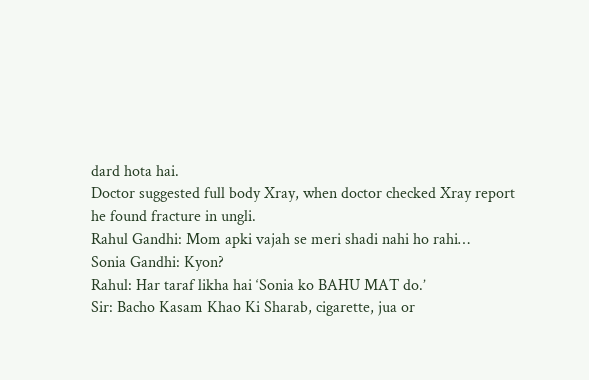dard hota hai.
Doctor suggested full body Xray, when doctor checked Xray report he found fracture in ungli.
Rahul Gandhi: Mom apki vajah se meri shadi nahi ho rahi…
Sonia Gandhi: Kyon?
Rahul: Har taraf likha hai ‘Sonia ko BAHU MAT do.’
Sir: Bacho Kasam Khao Ki Sharab, cigarette, jua or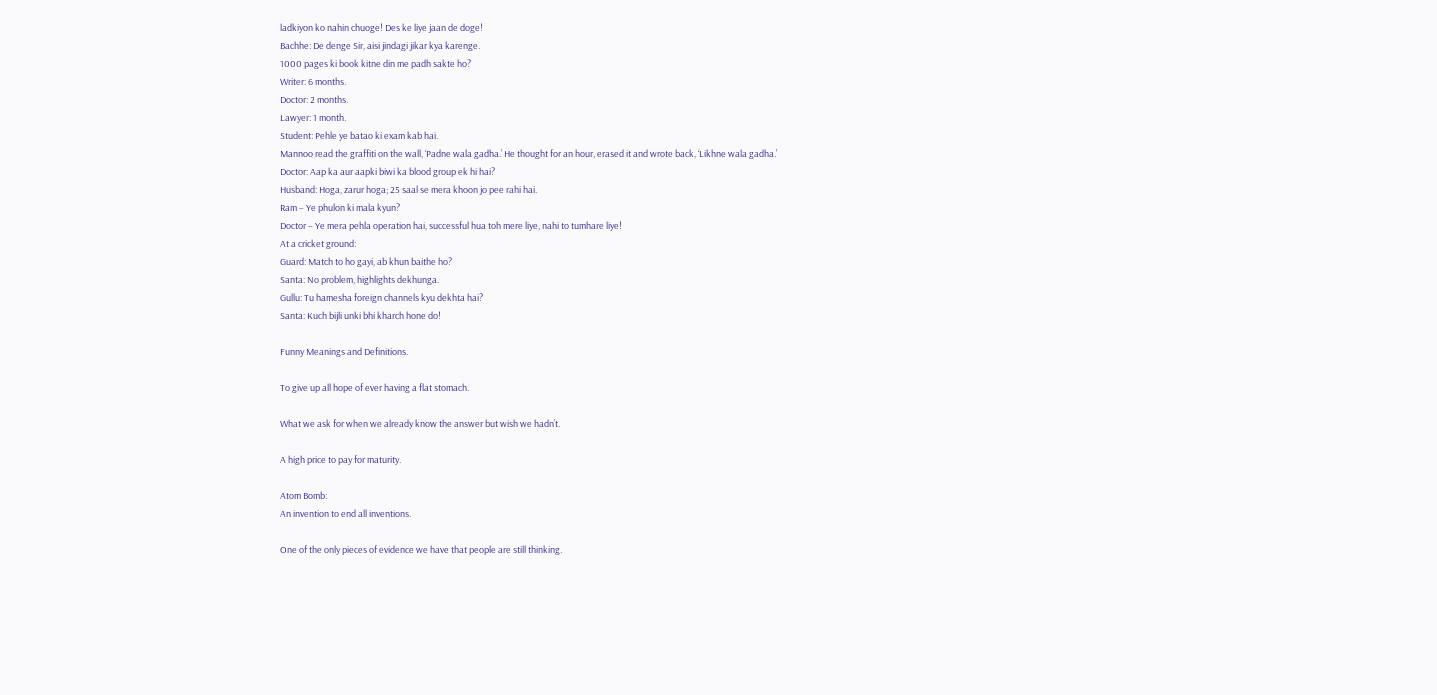ladkiyon ko nahin chuoge! Des ke liye jaan de doge!
Bachhe: De denge Sir, aisi jindagi jikar kya karenge.
1000 pages ki book kitne din me padh sakte ho?
Writer: 6 months.
Doctor: 2 months.
Lawyer: 1 month.
Student: Pehle ye batao ki exam kab hai.
Mannoo read the graffiti on the wall, ‘Padne wala gadha.’ He thought for an hour, erased it and wrote back, ‘Likhne wala gadha.’
Doctor: Aap ka aur aapki biwi ka blood group ek hi hai?
Husband: Hoga, zarur hoga; 25 saal se mera khoon jo pee rahi hai.
Ram – Ye phulon ki mala kyun?
Doctor – Ye mera pehla operation hai, successful hua toh mere liye, nahi to tumhare liye!
At a cricket ground:
Guard: Match to ho gayi, ab khun baithe ho?
Santa: No problem, highlights dekhunga.
Gullu: Tu hamesha foreign channels kyu dekhta hai?
Santa: Kuch bijli unki bhi kharch hone do!

Funny Meanings and Definitions.

To give up all hope of ever having a flat stomach.

What we ask for when we already know the answer but wish we hadn’t.

A high price to pay for maturity.

Atom Bomb:
An invention to end all inventions.

One of the only pieces of evidence we have that people are still thinking.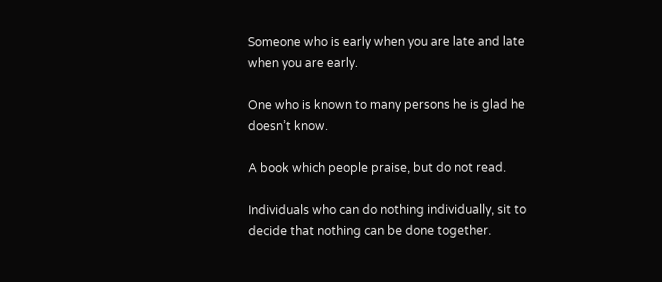Someone who is early when you are late and late when you are early.

One who is known to many persons he is glad he doesn’t know.

A book which people praise, but do not read.

Individuals who can do nothing individually, sit to decide that nothing can be done together.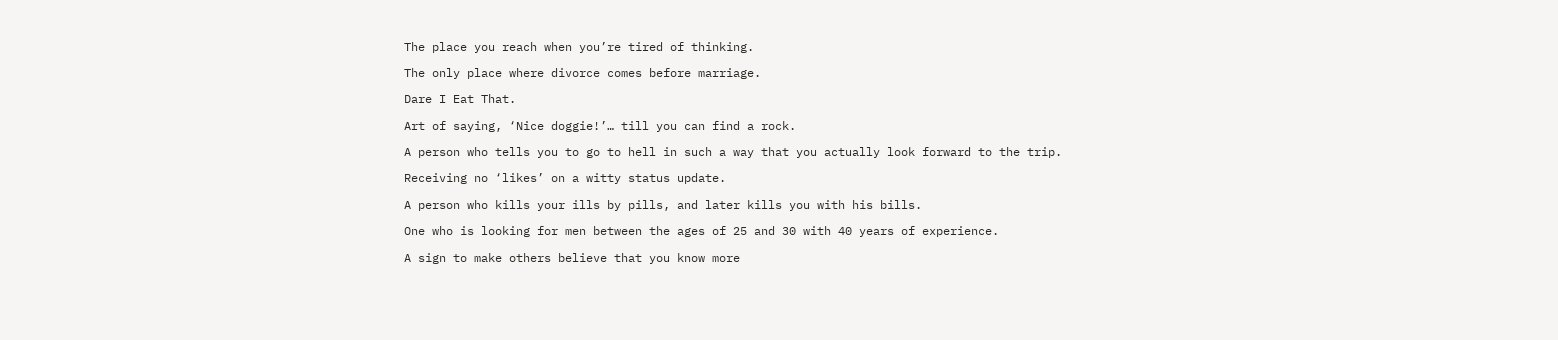The place you reach when you’re tired of thinking.

The only place where divorce comes before marriage.

Dare I Eat That.

Art of saying, ‘Nice doggie!’… till you can find a rock.

A person who tells you to go to hell in such a way that you actually look forward to the trip.

Receiving no ‘likes’ on a witty status update.

A person who kills your ills by pills, and later kills you with his bills.

One who is looking for men between the ages of 25 and 30 with 40 years of experience.

A sign to make others believe that you know more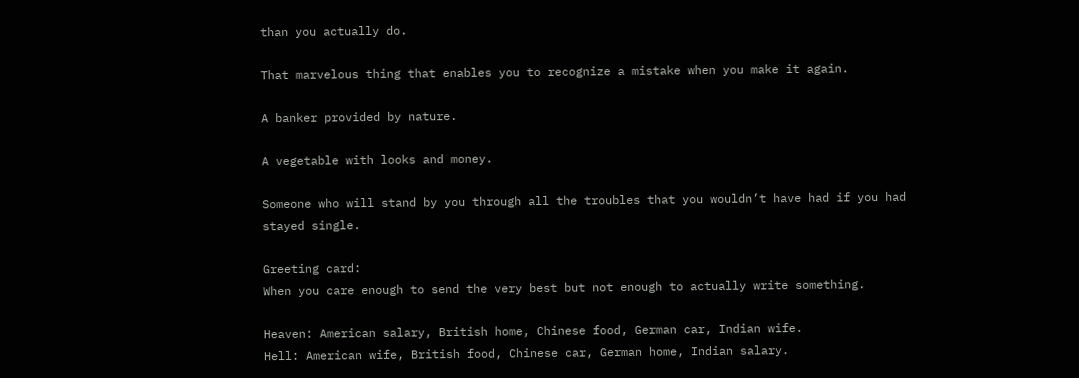than you actually do.

That marvelous thing that enables you to recognize a mistake when you make it again.

A banker provided by nature.

A vegetable with looks and money.

Someone who will stand by you through all the troubles that you wouldn’t have had if you had stayed single.

Greeting card:
When you care enough to send the very best but not enough to actually write something.

Heaven: American salary, British home, Chinese food, German car, Indian wife.
Hell: American wife, British food, Chinese car, German home, Indian salary.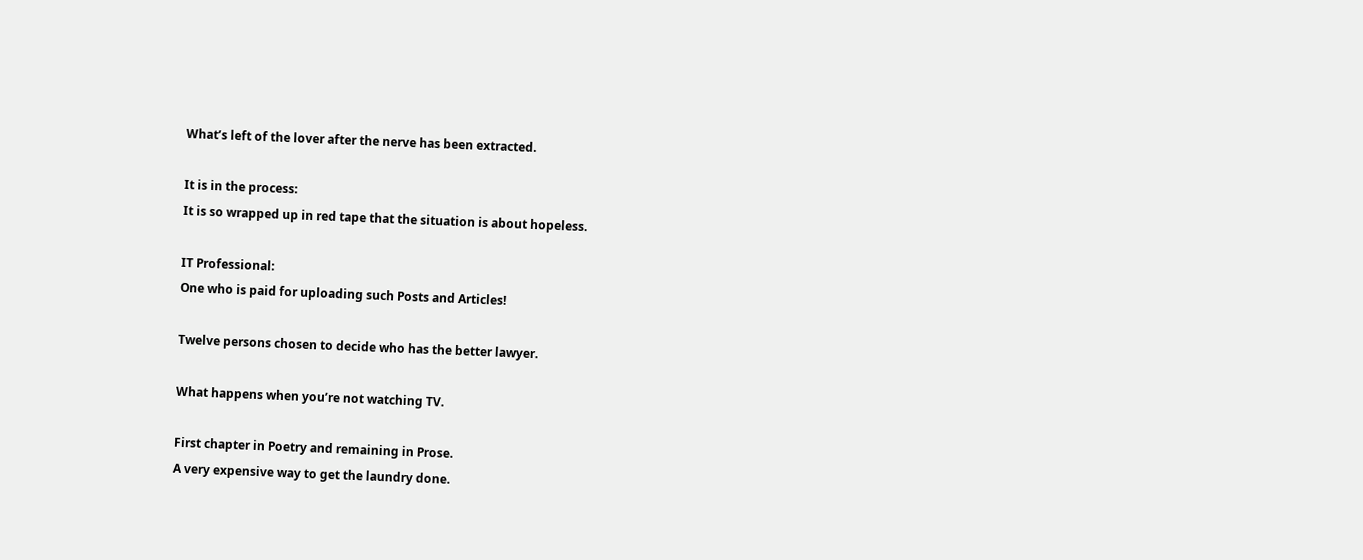What’s left of the lover after the nerve has been extracted.

It is in the process:
It is so wrapped up in red tape that the situation is about hopeless.

IT Professional:
One who is paid for uploading such Posts and Articles!

Twelve persons chosen to decide who has the better lawyer.

What happens when you’re not watching TV.

First chapter in Poetry and remaining in Prose.
A very expensive way to get the laundry done.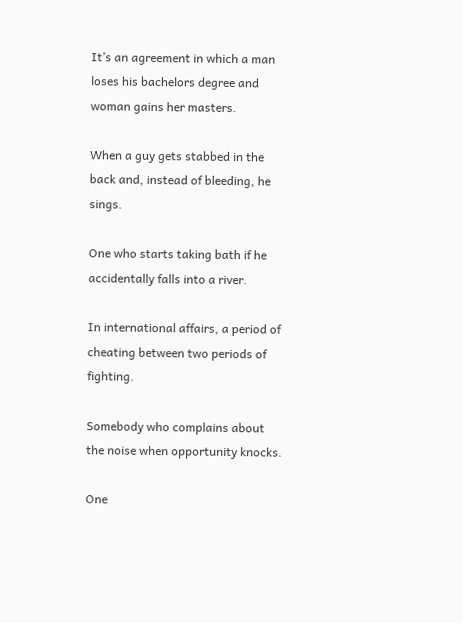It’s an agreement in which a man loses his bachelors degree and woman gains her masters.

When a guy gets stabbed in the back and, instead of bleeding, he sings.

One who starts taking bath if he accidentally falls into a river.

In international affairs, a period of cheating between two periods of fighting.

Somebody who complains about the noise when opportunity knocks.

One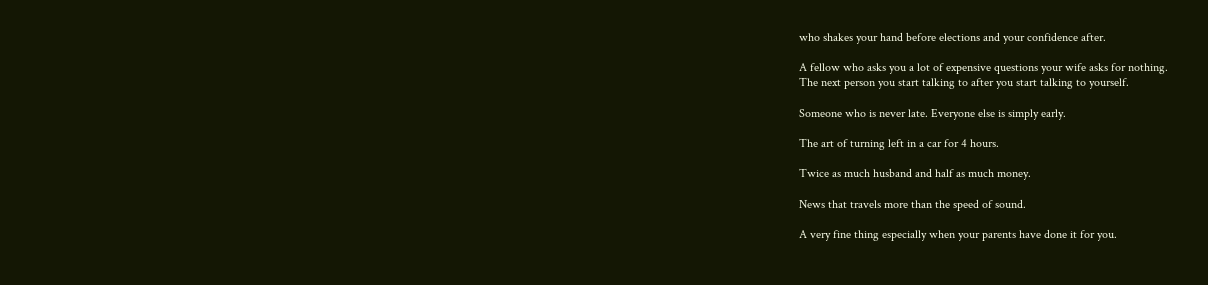who shakes your hand before elections and your confidence after.

A fellow who asks you a lot of expensive questions your wife asks for nothing.
The next person you start talking to after you start talking to yourself.

Someone who is never late. Everyone else is simply early.

The art of turning left in a car for 4 hours.

Twice as much husband and half as much money.

News that travels more than the speed of sound.

A very fine thing especially when your parents have done it for you.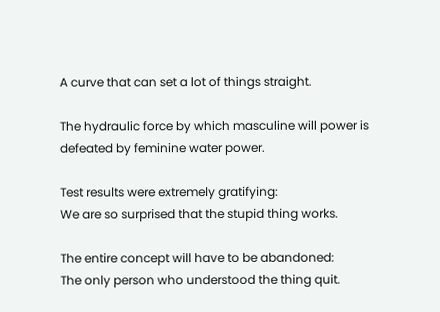A curve that can set a lot of things straight.

The hydraulic force by which masculine will power is defeated by feminine water power.

Test results were extremely gratifying:
We are so surprised that the stupid thing works.

The entire concept will have to be abandoned:
The only person who understood the thing quit.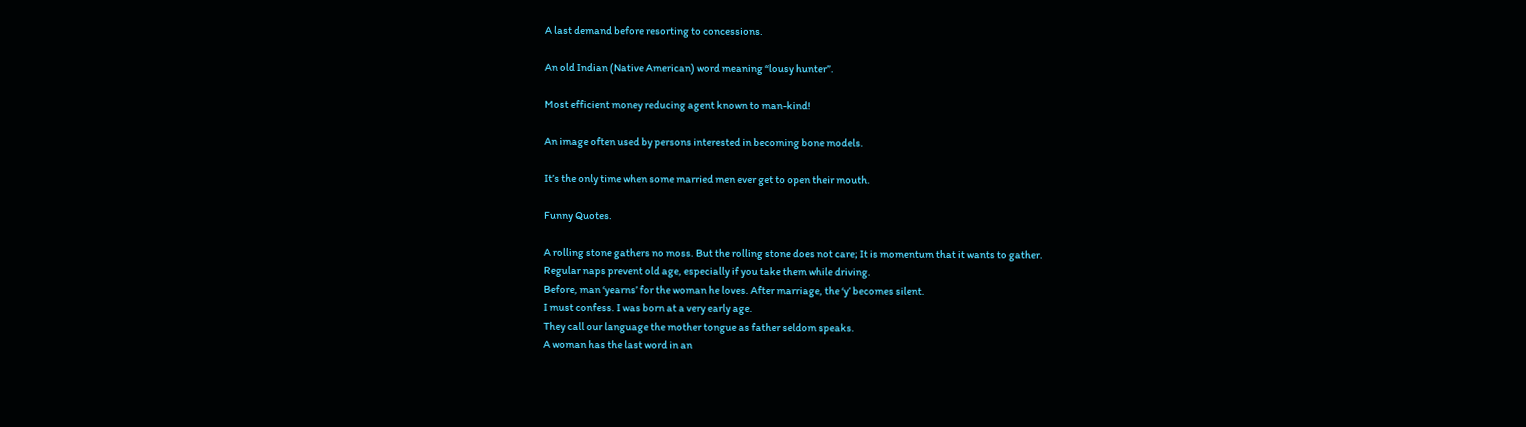A last demand before resorting to concessions.

An old Indian (Native American) word meaning “lousy hunter”.

Most efficient money reducing agent known to man-kind!

An image often used by persons interested in becoming bone models.

It’s the only time when some married men ever get to open their mouth.

Funny Quotes.

A rolling stone gathers no moss. But the rolling stone does not care; It is momentum that it wants to gather.
Regular naps prevent old age, especially if you take them while driving.
Before, man ‘yearns’ for the woman he loves. After marriage, the ‘y’ becomes silent.
I must confess. I was born at a very early age.
They call our language the mother tongue as father seldom speaks.
A woman has the last word in an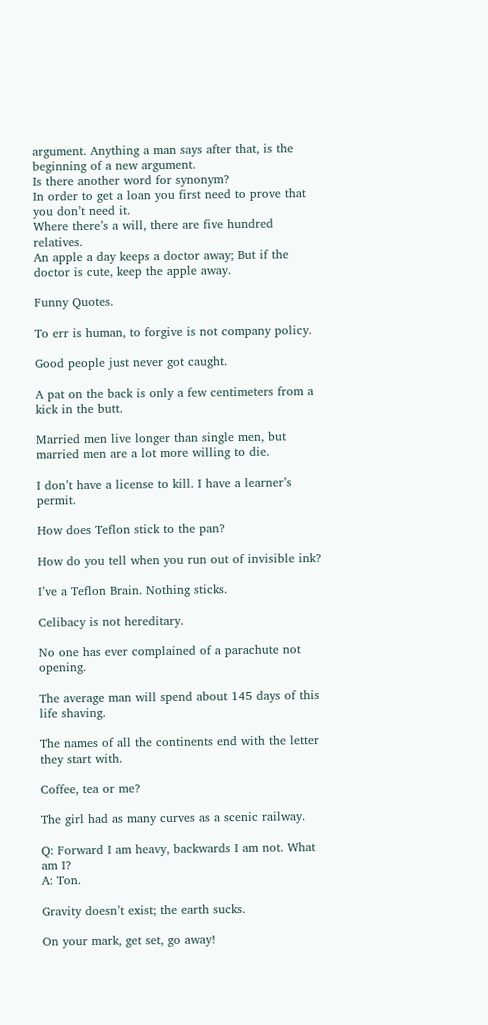argument. Anything a man says after that, is the beginning of a new argument.
Is there another word for synonym?
In order to get a loan you first need to prove that you don’t need it.
Where there’s a will, there are five hundred relatives.
An apple a day keeps a doctor away; But if the doctor is cute, keep the apple away.

Funny Quotes.

To err is human, to forgive is not company policy.

Good people just never got caught.

A pat on the back is only a few centimeters from a kick in the butt.

Married men live longer than single men, but married men are a lot more willing to die.

I don’t have a license to kill. I have a learner’s permit.

How does Teflon stick to the pan?

How do you tell when you run out of invisible ink?

I’ve a Teflon Brain. Nothing sticks.

Celibacy is not hereditary.

No one has ever complained of a parachute not opening.

The average man will spend about 145 days of this life shaving.

The names of all the continents end with the letter they start with.

Coffee, tea or me?

The girl had as many curves as a scenic railway.

Q: Forward I am heavy, backwards I am not. What am I?
A: Ton.

Gravity doesn’t exist; the earth sucks.

On your mark, get set, go away!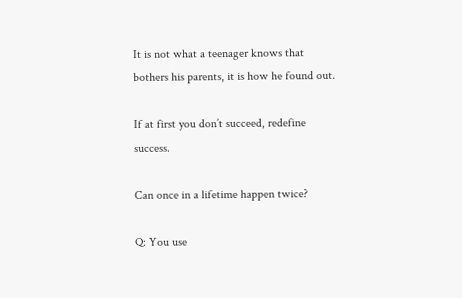It is not what a teenager knows that bothers his parents, it is how he found out.

If at first you don’t succeed, redefine success.

Can once in a lifetime happen twice?

Q: You use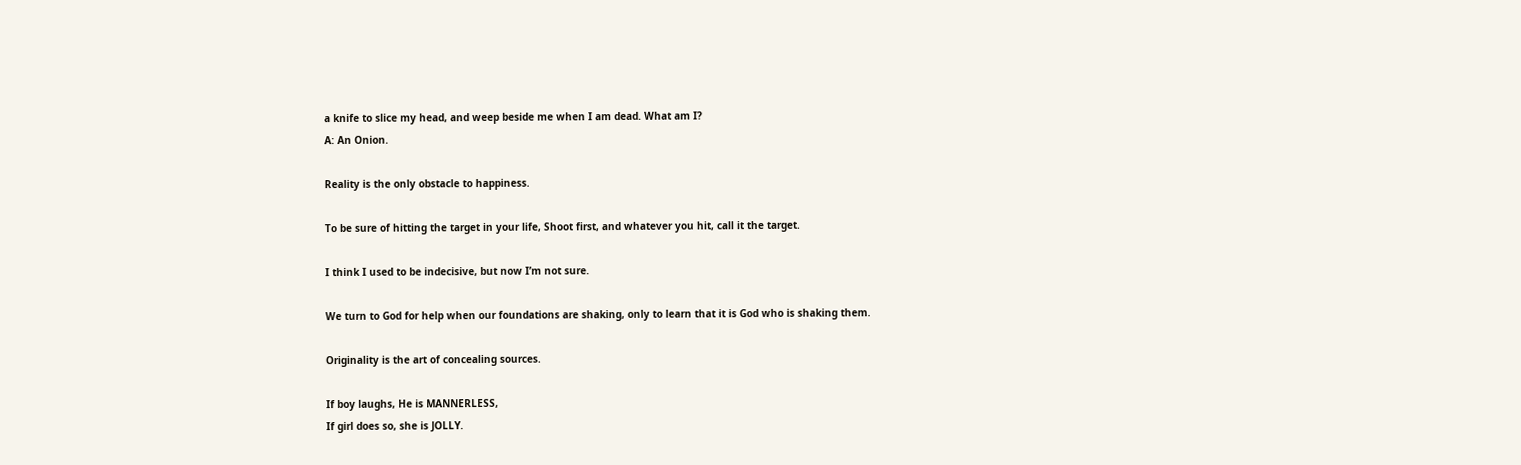a knife to slice my head, and weep beside me when I am dead. What am I?
A: An Onion.

Reality is the only obstacle to happiness.

To be sure of hitting the target in your life, Shoot first, and whatever you hit, call it the target.

I think I used to be indecisive, but now I’m not sure.

We turn to God for help when our foundations are shaking, only to learn that it is God who is shaking them.

Originality is the art of concealing sources.

If boy laughs, He is MANNERLESS,
If girl does so, she is JOLLY.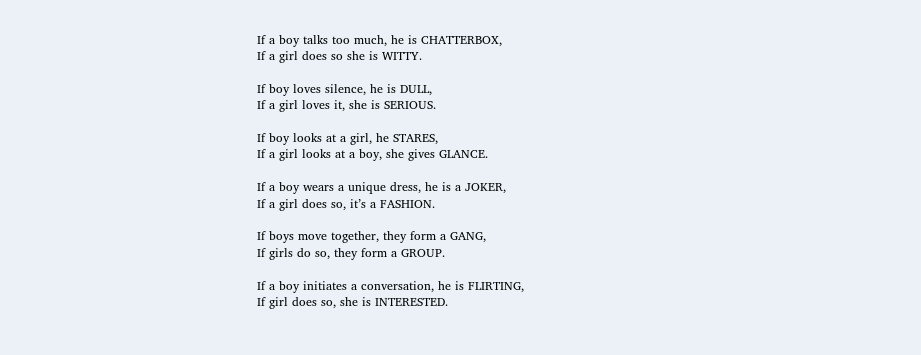If a boy talks too much, he is CHATTERBOX,
If a girl does so she is WITTY.

If boy loves silence, he is DULL,
If a girl loves it, she is SERIOUS.

If boy looks at a girl, he STARES,
If a girl looks at a boy, she gives GLANCE.

If a boy wears a unique dress, he is a JOKER,
If a girl does so, it’s a FASHION.

If boys move together, they form a GANG,
If girls do so, they form a GROUP.

If a boy initiates a conversation, he is FLIRTING,
If girl does so, she is INTERESTED.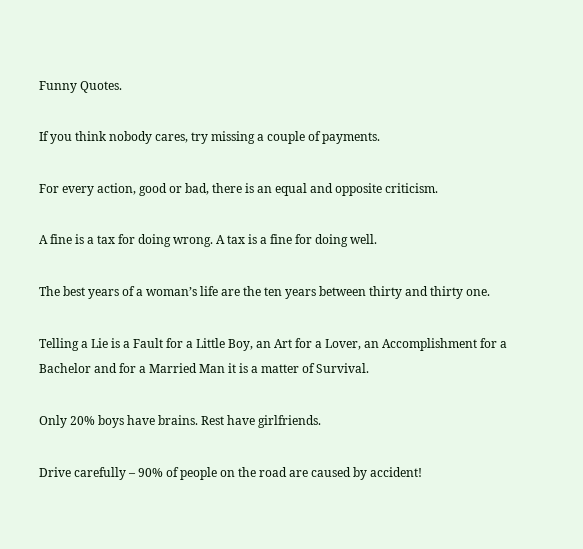Funny Quotes.

If you think nobody cares, try missing a couple of payments.

For every action, good or bad, there is an equal and opposite criticism.

A fine is a tax for doing wrong. A tax is a fine for doing well.

The best years of a woman’s life are the ten years between thirty and thirty one.

Telling a Lie is a Fault for a Little Boy, an Art for a Lover, an Accomplishment for a Bachelor and for a Married Man it is a matter of Survival.

Only 20% boys have brains. Rest have girlfriends.

Drive carefully – 90% of people on the road are caused by accident!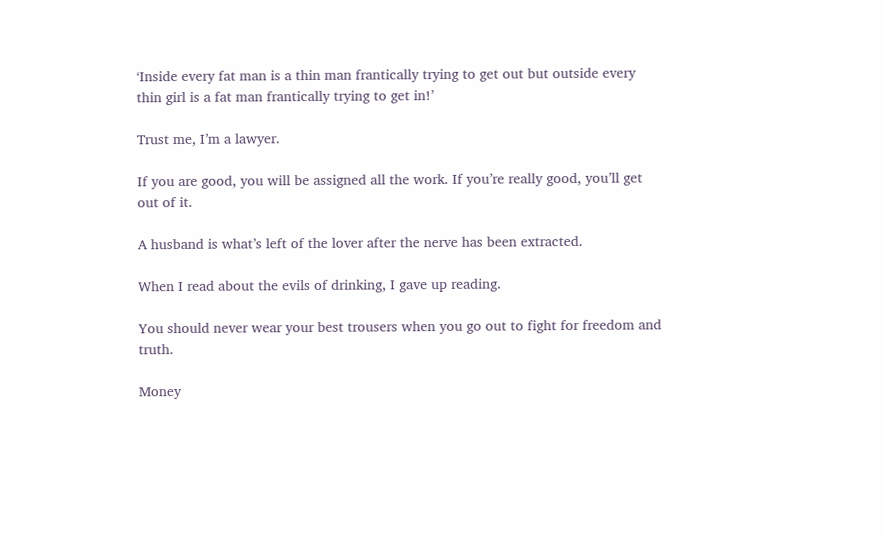‘Inside every fat man is a thin man frantically trying to get out but outside every thin girl is a fat man frantically trying to get in!’

Trust me, I’m a lawyer.

If you are good, you will be assigned all the work. If you’re really good, you’ll get out of it.

A husband is what’s left of the lover after the nerve has been extracted.

When I read about the evils of drinking, I gave up reading.

You should never wear your best trousers when you go out to fight for freedom and truth.

Money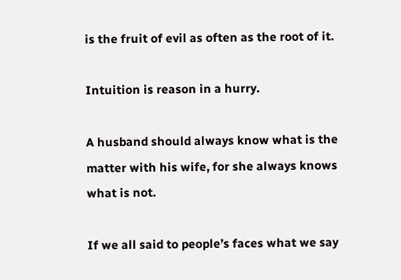is the fruit of evil as often as the root of it.

Intuition is reason in a hurry.

A husband should always know what is the matter with his wife, for she always knows what is not.

If we all said to people’s faces what we say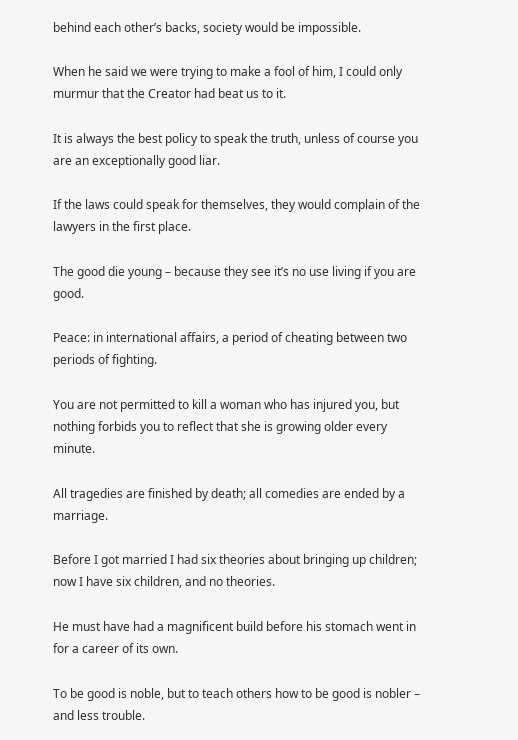behind each other’s backs, society would be impossible.

When he said we were trying to make a fool of him, I could only murmur that the Creator had beat us to it.

It is always the best policy to speak the truth, unless of course you are an exceptionally good liar.

If the laws could speak for themselves, they would complain of the lawyers in the first place.

The good die young – because they see it’s no use living if you are good.

Peace: in international affairs, a period of cheating between two periods of fighting.

You are not permitted to kill a woman who has injured you, but nothing forbids you to reflect that she is growing older every minute.

All tragedies are finished by death; all comedies are ended by a marriage.

Before I got married I had six theories about bringing up children; now I have six children, and no theories.

He must have had a magnificent build before his stomach went in for a career of its own.

To be good is noble, but to teach others how to be good is nobler – and less trouble.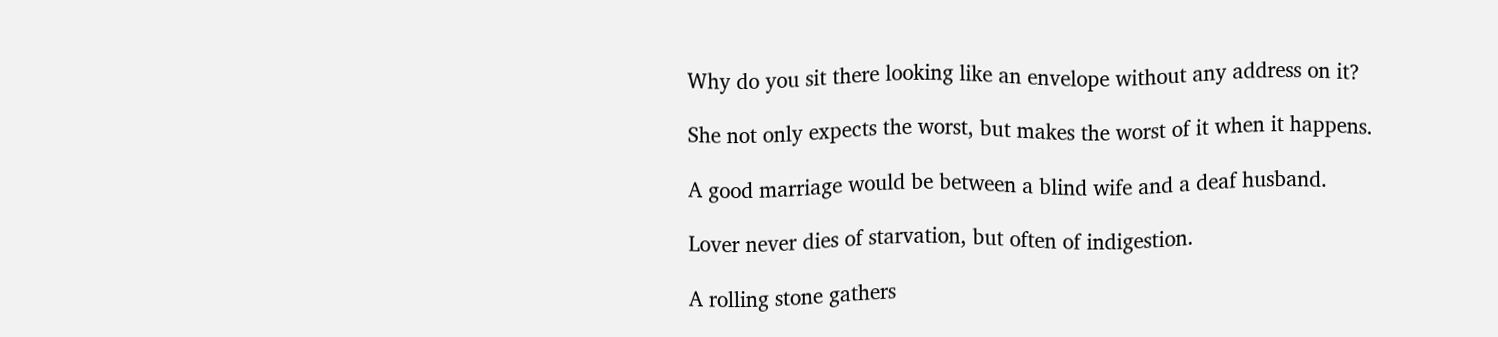Why do you sit there looking like an envelope without any address on it?

She not only expects the worst, but makes the worst of it when it happens.

A good marriage would be between a blind wife and a deaf husband.

Lover never dies of starvation, but often of indigestion.

A rolling stone gathers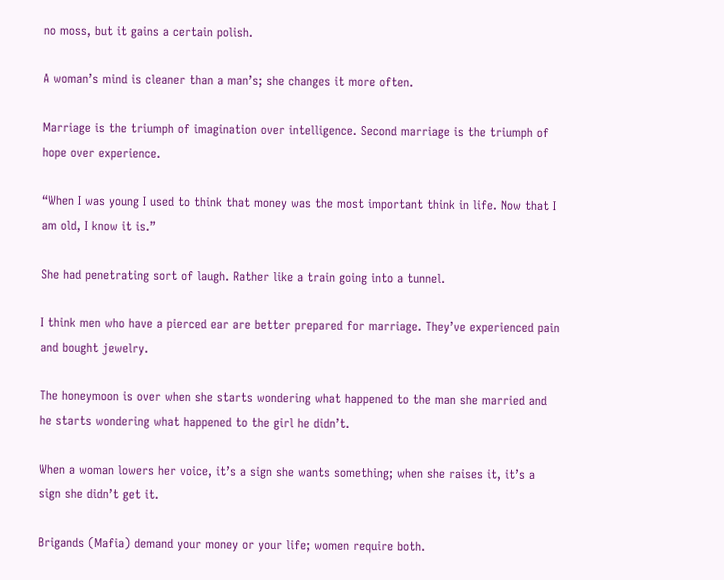no moss, but it gains a certain polish.

A woman’s mind is cleaner than a man’s; she changes it more often.

Marriage is the triumph of imagination over intelligence. Second marriage is the triumph of hope over experience.

“When I was young I used to think that money was the most important think in life. Now that I am old, I know it is.”

She had penetrating sort of laugh. Rather like a train going into a tunnel.

I think men who have a pierced ear are better prepared for marriage. They’ve experienced pain and bought jewelry.

The honeymoon is over when she starts wondering what happened to the man she married and he starts wondering what happened to the girl he didn’t.

When a woman lowers her voice, it’s a sign she wants something; when she raises it, it’s a sign she didn’t get it.

Brigands (Mafia) demand your money or your life; women require both.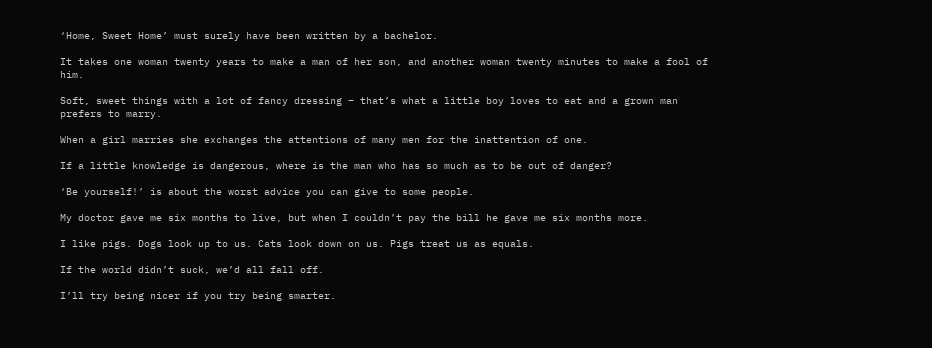‘Home, Sweet Home’ must surely have been written by a bachelor.

It takes one woman twenty years to make a man of her son, and another woman twenty minutes to make a fool of him.

Soft, sweet things with a lot of fancy dressing – that’s what a little boy loves to eat and a grown man prefers to marry.

When a girl marries she exchanges the attentions of many men for the inattention of one.

If a little knowledge is dangerous, where is the man who has so much as to be out of danger?

‘Be yourself!’ is about the worst advice you can give to some people.

My doctor gave me six months to live, but when I couldn’t pay the bill he gave me six months more.

I like pigs. Dogs look up to us. Cats look down on us. Pigs treat us as equals.

If the world didn’t suck, we’d all fall off.

I’ll try being nicer if you try being smarter.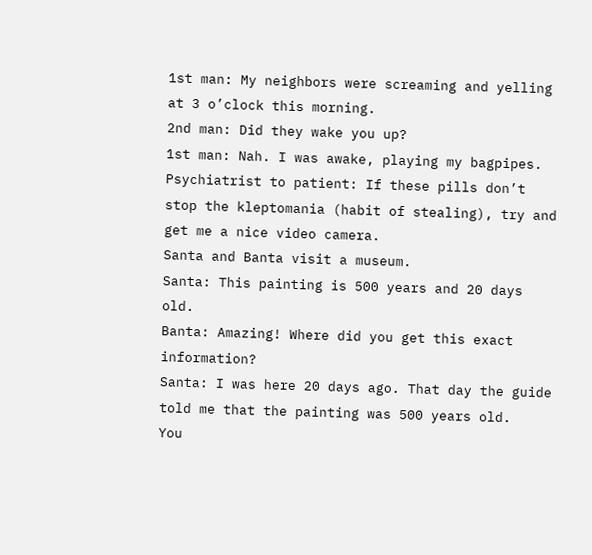1st man: My neighbors were screaming and yelling at 3 o’clock this morning.
2nd man: Did they wake you up?
1st man: Nah. I was awake, playing my bagpipes.
Psychiatrist to patient: If these pills don’t stop the kleptomania (habit of stealing), try and get me a nice video camera.
Santa and Banta visit a museum.
Santa: This painting is 500 years and 20 days old.
Banta: Amazing! Where did you get this exact information?
Santa: I was here 20 days ago. That day the guide told me that the painting was 500 years old.
You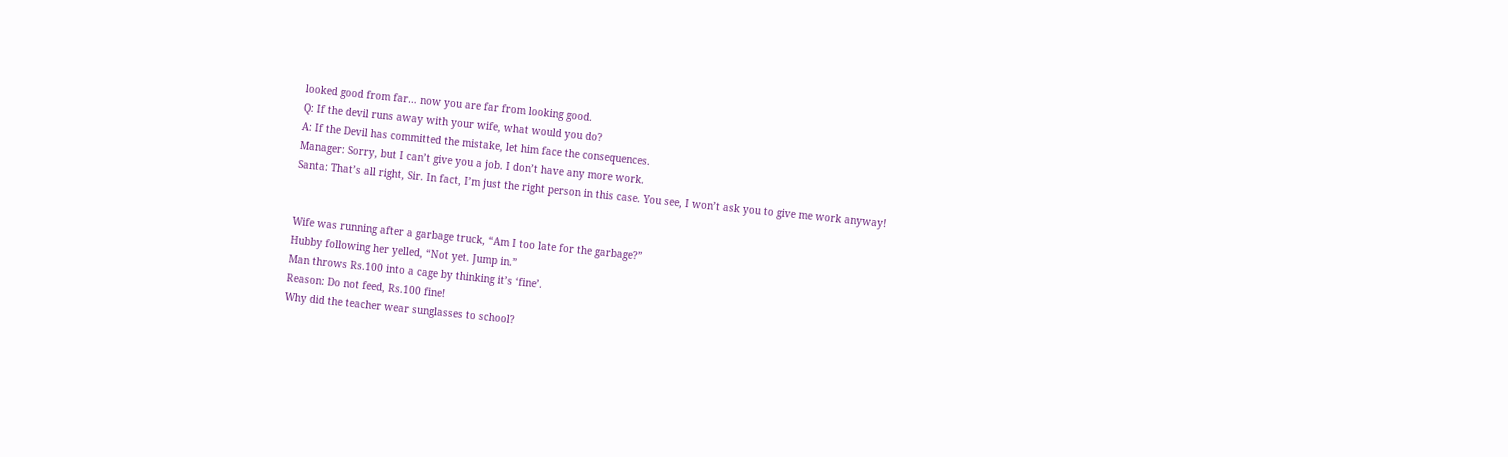looked good from far… now you are far from looking good.
Q: If the devil runs away with your wife, what would you do?
A: If the Devil has committed the mistake, let him face the consequences.
Manager: Sorry, but I can’t give you a job. I don’t have any more work.
Santa: That’s all right, Sir. In fact, I’m just the right person in this case. You see, I won’t ask you to give me work anyway!


Wife was running after a garbage truck, “Am I too late for the garbage?”
Hubby following her yelled, “Not yet. Jump in.”
Man throws Rs.100 into a cage by thinking it’s ‘fine’.
Reason: Do not feed, Rs.100 fine!
Why did the teacher wear sunglasses to school?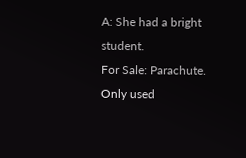A: She had a bright student.
For Sale: Parachute. Only used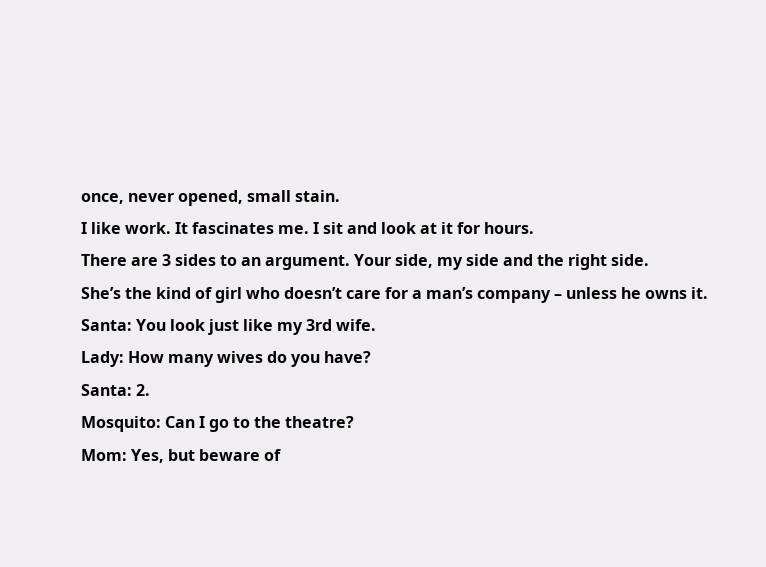once, never opened, small stain.
I like work. It fascinates me. I sit and look at it for hours.
There are 3 sides to an argument. Your side, my side and the right side.
She’s the kind of girl who doesn’t care for a man’s company – unless he owns it.
Santa: You look just like my 3rd wife.
Lady: How many wives do you have?
Santa: 2.
Mosquito: Can I go to the theatre?
Mom: Yes, but beware of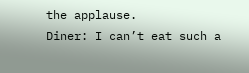the applause.
Diner: I can’t eat such a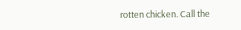rotten chicken. Call the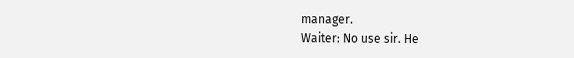manager.
Waiter: No use sir. He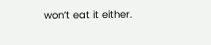won’t eat it either.